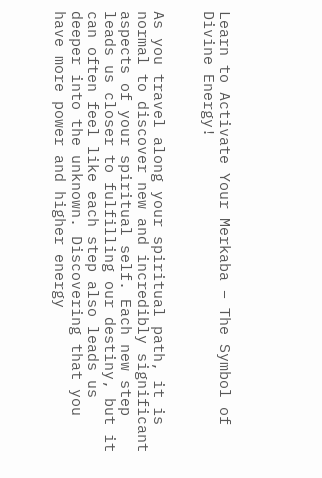Learn to Activate Your Merkaba – The Symbol of Divine Energy!


As you travel along your spiritual path, it is normal to discover new and incredibly significant aspects of your spiritual self. Each new step leads us closer to fulfilling our destiny, but it can often feel like each step also leads us deeper into the unknown. Discovering that you have more power and higher energy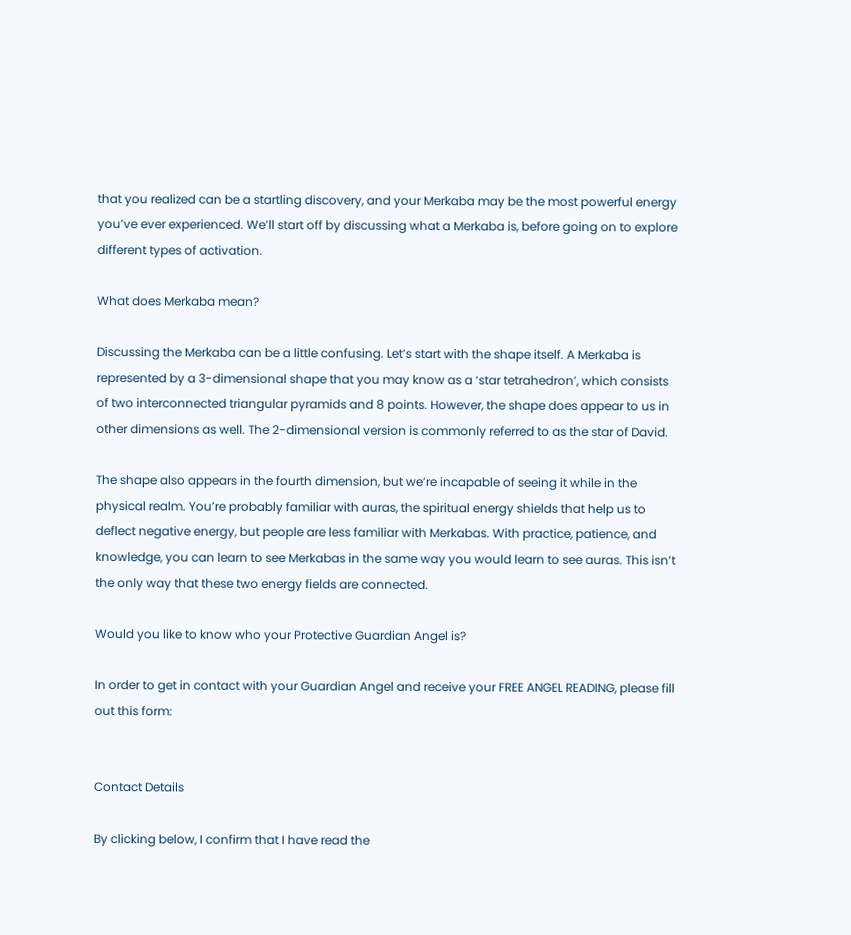that you realized can be a startling discovery, and your Merkaba may be the most powerful energy you’ve ever experienced. We’ll start off by discussing what a Merkaba is, before going on to explore different types of activation.

What does Merkaba mean?

Discussing the Merkaba can be a little confusing. Let’s start with the shape itself. A Merkaba is represented by a 3-dimensional shape that you may know as a ‘star tetrahedron’, which consists of two interconnected triangular pyramids and 8 points. However, the shape does appear to us in other dimensions as well. The 2-dimensional version is commonly referred to as the star of David.

The shape also appears in the fourth dimension, but we’re incapable of seeing it while in the physical realm. You’re probably familiar with auras, the spiritual energy shields that help us to deflect negative energy, but people are less familiar with Merkabas. With practice, patience, and knowledge, you can learn to see Merkabas in the same way you would learn to see auras. This isn’t the only way that these two energy fields are connected.

Would you like to know who your Protective Guardian Angel is?

In order to get in contact with your Guardian Angel and receive your FREE ANGEL READING, please fill out this form:


Contact Details

By clicking below, I confirm that I have read the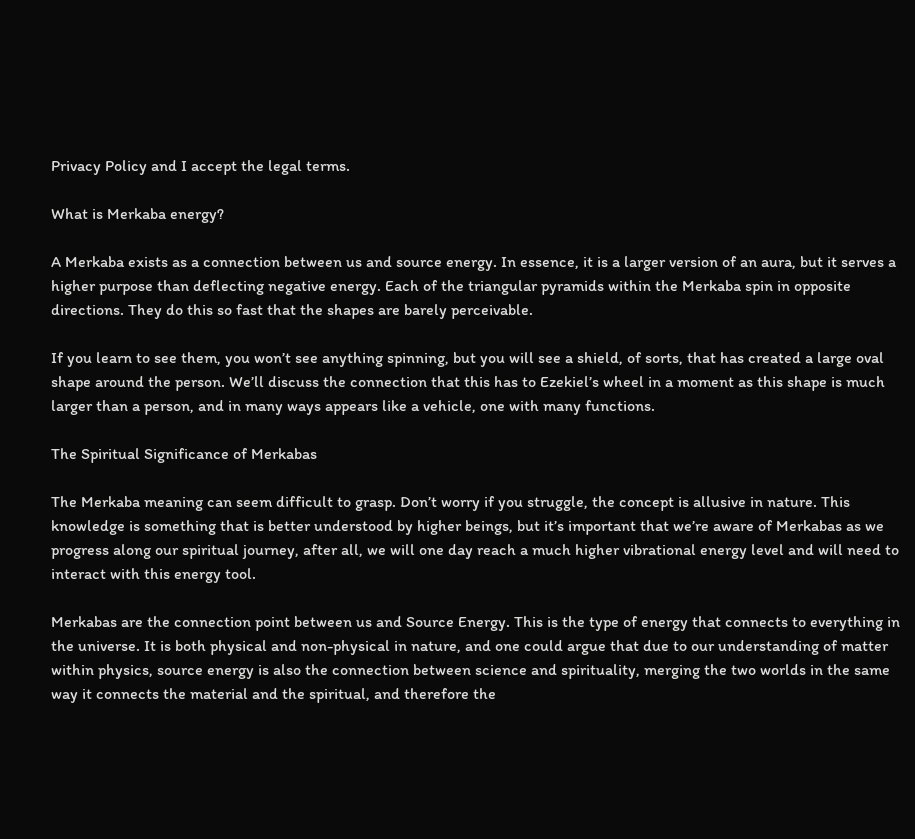Privacy Policy and I accept the legal terms.

What is Merkaba energy?

A Merkaba exists as a connection between us and source energy. In essence, it is a larger version of an aura, but it serves a higher purpose than deflecting negative energy. Each of the triangular pyramids within the Merkaba spin in opposite directions. They do this so fast that the shapes are barely perceivable.

If you learn to see them, you won’t see anything spinning, but you will see a shield, of sorts, that has created a large oval shape around the person. We’ll discuss the connection that this has to Ezekiel’s wheel in a moment as this shape is much larger than a person, and in many ways appears like a vehicle, one with many functions.

The Spiritual Significance of Merkabas

The Merkaba meaning can seem difficult to grasp. Don’t worry if you struggle, the concept is allusive in nature. This knowledge is something that is better understood by higher beings, but it’s important that we’re aware of Merkabas as we progress along our spiritual journey, after all, we will one day reach a much higher vibrational energy level and will need to interact with this energy tool.

Merkabas are the connection point between us and Source Energy. This is the type of energy that connects to everything in the universe. It is both physical and non-physical in nature, and one could argue that due to our understanding of matter within physics, source energy is also the connection between science and spirituality, merging the two worlds in the same way it connects the material and the spiritual, and therefore the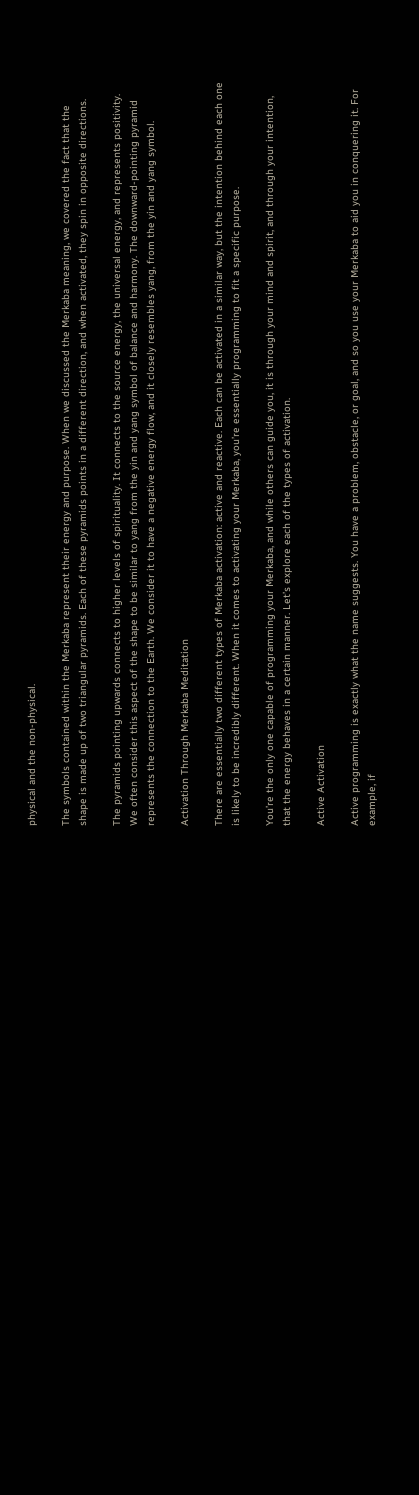physical and the non-physical.

The symbols contained within the Merkaba represent their energy and purpose. When we discussed the Merkaba meaning, we covered the fact that the shape is made up of two triangular pyramids. Each of these pyramids points in a different direction, and when activated, they spin in opposite directions.

The pyramids pointing upwards connects to higher levels of spirituality. It connects to the source energy, the universal energy, and represents positivity. We often consider this aspect of the shape to be similar to yang from the yin and yang symbol of balance and harmony. The downward-pointing pyramid represents the connection to the Earth. We consider it to have a negative energy flow, and it closely resembles yang, from the yin and yang symbol.

Activation Through Merkaba Meditation

There are essentially two different types of Merkaba activation: active and reactive. Each can be activated in a similar way, but the intention behind each one is likely to be incredibly different. When it comes to activating your Merkaba, you’re essentially programming to fit a specific purpose.

You’re the only one capable of programming your Merkaba, and while others can guide you, it is through your mind and spirit, and through your intention, that the energy behaves in a certain manner. Let’s explore each of the types of activation.

Active Activation

Active programming is exactly what the name suggests. You have a problem, obstacle, or goal, and so you use your Merkaba to aid you in conquering it. For example, if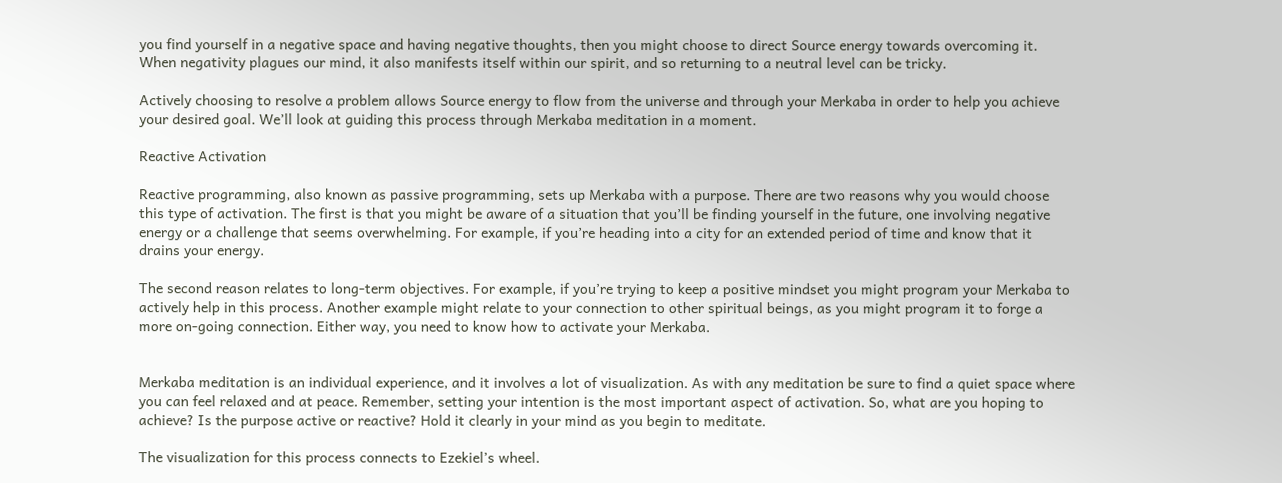you find yourself in a negative space and having negative thoughts, then you might choose to direct Source energy towards overcoming it. When negativity plagues our mind, it also manifests itself within our spirit, and so returning to a neutral level can be tricky.

Actively choosing to resolve a problem allows Source energy to flow from the universe and through your Merkaba in order to help you achieve your desired goal. We’ll look at guiding this process through Merkaba meditation in a moment.

Reactive Activation

Reactive programming, also known as passive programming, sets up Merkaba with a purpose. There are two reasons why you would choose this type of activation. The first is that you might be aware of a situation that you’ll be finding yourself in the future, one involving negative energy or a challenge that seems overwhelming. For example, if you’re heading into a city for an extended period of time and know that it drains your energy.

The second reason relates to long-term objectives. For example, if you’re trying to keep a positive mindset you might program your Merkaba to actively help in this process. Another example might relate to your connection to other spiritual beings, as you might program it to forge a more on-going connection. Either way, you need to know how to activate your Merkaba.


Merkaba meditation is an individual experience, and it involves a lot of visualization. As with any meditation be sure to find a quiet space where you can feel relaxed and at peace. Remember, setting your intention is the most important aspect of activation. So, what are you hoping to achieve? Is the purpose active or reactive? Hold it clearly in your mind as you begin to meditate.

The visualization for this process connects to Ezekiel’s wheel.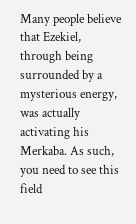Many people believe that Ezekiel, through being surrounded by a mysterious energy, was actually activating his Merkaba. As such, you need to see this field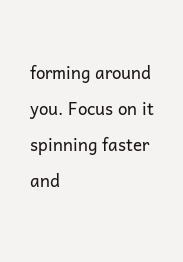forming around you. Focus on it spinning faster and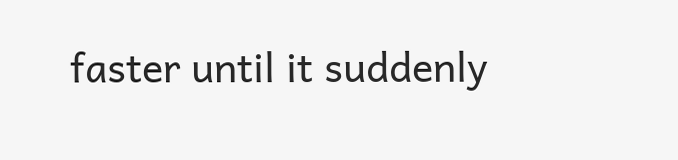faster until it suddenly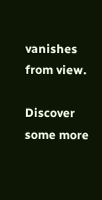vanishes from view.

Discover some more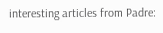interesting articles from Padre: